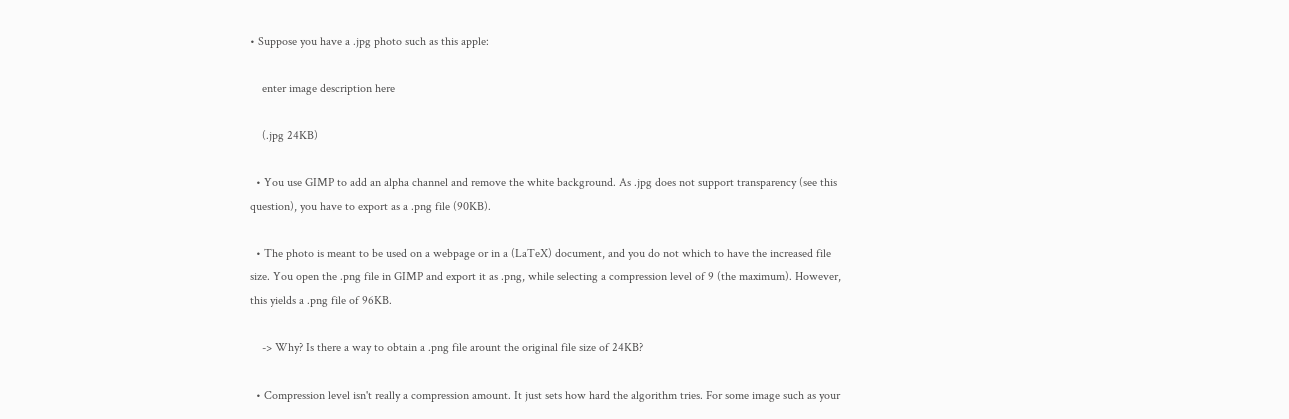• Suppose you have a .jpg photo such as this apple:

    enter image description here

    (.jpg 24KB)

  • You use GIMP to add an alpha channel and remove the white background. As .jpg does not support transparency (see this question), you have to export as a .png file (90KB).

  • The photo is meant to be used on a webpage or in a (LaTeX) document, and you do not which to have the increased file size. You open the .png file in GIMP and export it as .png, while selecting a compression level of 9 (the maximum). However, this yields a .png file of 96KB.

    -> Why? Is there a way to obtain a .png file arount the original file size of 24KB?

  • Compression level isn't really a compression amount. It just sets how hard the algorithm tries. For some image such as your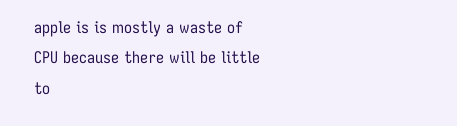apple is is mostly a waste of CPU because there will be little to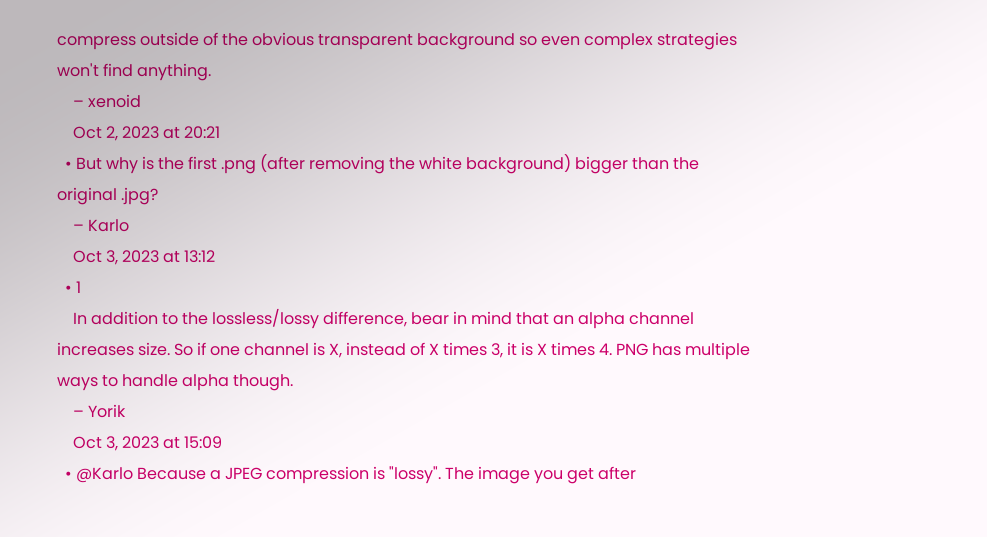compress outside of the obvious transparent background so even complex strategies won't find anything.
    – xenoid
    Oct 2, 2023 at 20:21
  • But why is the first .png (after removing the white background) bigger than the original .jpg?
    – Karlo
    Oct 3, 2023 at 13:12
  • 1
    In addition to the lossless/lossy difference, bear in mind that an alpha channel increases size. So if one channel is X, instead of X times 3, it is X times 4. PNG has multiple ways to handle alpha though.
    – Yorik
    Oct 3, 2023 at 15:09
  • @Karlo Because a JPEG compression is "lossy". The image you get after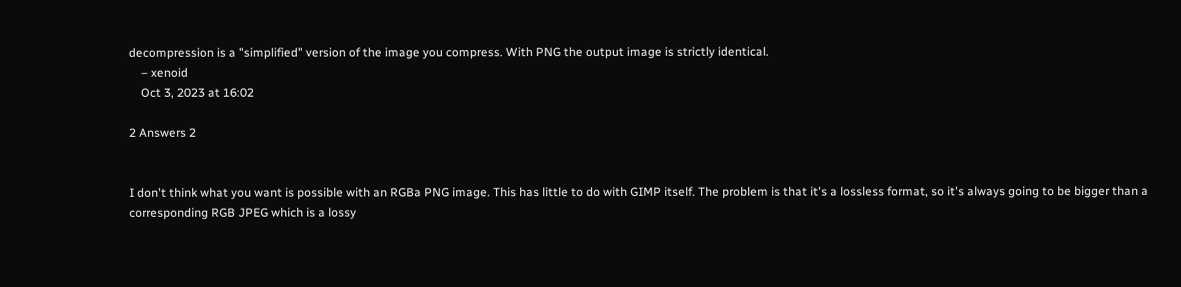decompression is a "simplified" version of the image you compress. With PNG the output image is strictly identical.
    – xenoid
    Oct 3, 2023 at 16:02

2 Answers 2


I don't think what you want is possible with an RGBa PNG image. This has little to do with GIMP itself. The problem is that it's a lossless format, so it's always going to be bigger than a corresponding RGB JPEG which is a lossy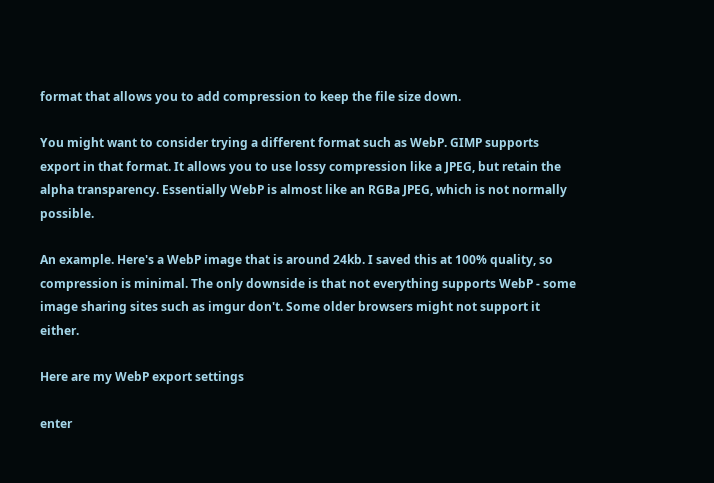format that allows you to add compression to keep the file size down.

You might want to consider trying a different format such as WebP. GIMP supports export in that format. It allows you to use lossy compression like a JPEG, but retain the alpha transparency. Essentially WebP is almost like an RGBa JPEG, which is not normally possible.

An example. Here's a WebP image that is around 24kb. I saved this at 100% quality, so compression is minimal. The only downside is that not everything supports WebP - some image sharing sites such as imgur don't. Some older browsers might not support it either.

Here are my WebP export settings

enter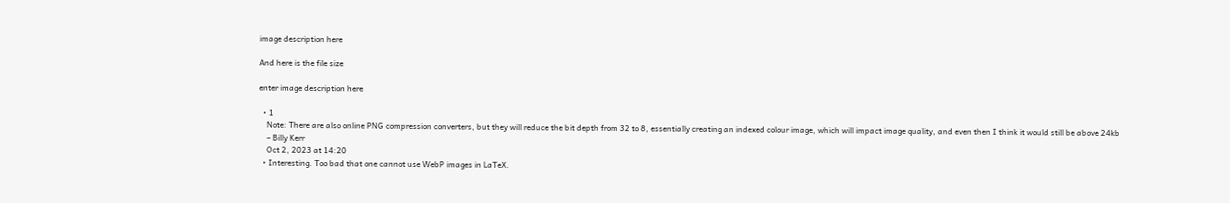image description here

And here is the file size

enter image description here

  • 1
    Note: There are also online PNG compression converters, but they will reduce the bit depth from 32 to 8, essentially creating an indexed colour image, which will impact image quality, and even then I think it would still be above 24kb
    – Billy Kerr
    Oct 2, 2023 at 14:20
  • Interesting. Too bad that one cannot use WebP images in LaTeX.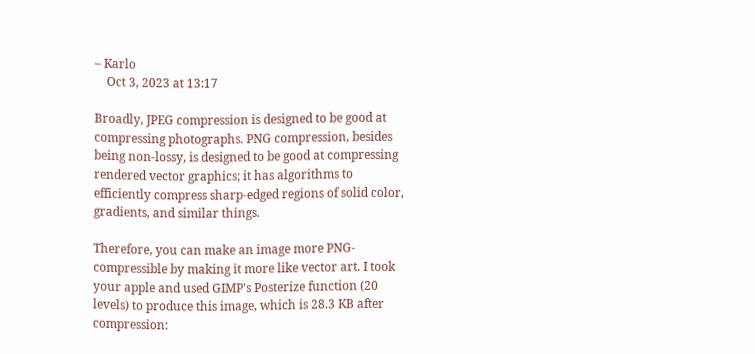– Karlo
    Oct 3, 2023 at 13:17

Broadly, JPEG compression is designed to be good at compressing photographs. PNG compression, besides being non-lossy, is designed to be good at compressing rendered vector graphics; it has algorithms to efficiently compress sharp-edged regions of solid color, gradients, and similar things.

Therefore, you can make an image more PNG-compressible by making it more like vector art. I took your apple and used GIMP's Posterize function (20 levels) to produce this image, which is 28.3 KB after compression: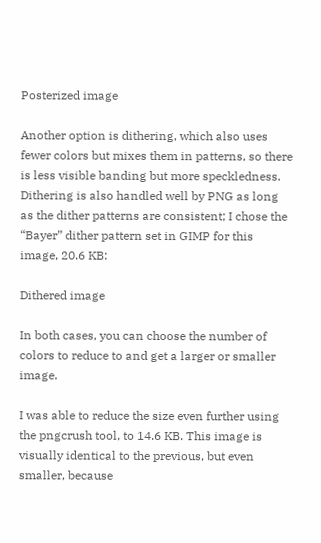Posterized image

Another option is dithering, which also uses fewer colors but mixes them in patterns, so there is less visible banding but more speckledness. Dithering is also handled well by PNG as long as the dither patterns are consistent; I chose the “Bayer” dither pattern set in GIMP for this image, 20.6 KB:

Dithered image

In both cases, you can choose the number of colors to reduce to and get a larger or smaller image.

I was able to reduce the size even further using the pngcrush tool, to 14.6 KB. This image is visually identical to the previous, but even smaller, because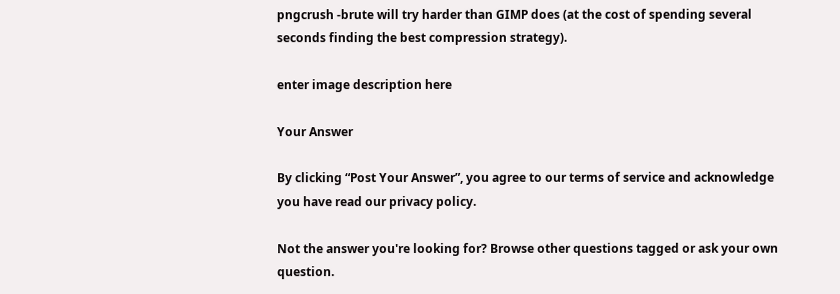pngcrush -brute will try harder than GIMP does (at the cost of spending several seconds finding the best compression strategy).

enter image description here

Your Answer

By clicking “Post Your Answer”, you agree to our terms of service and acknowledge you have read our privacy policy.

Not the answer you're looking for? Browse other questions tagged or ask your own question.